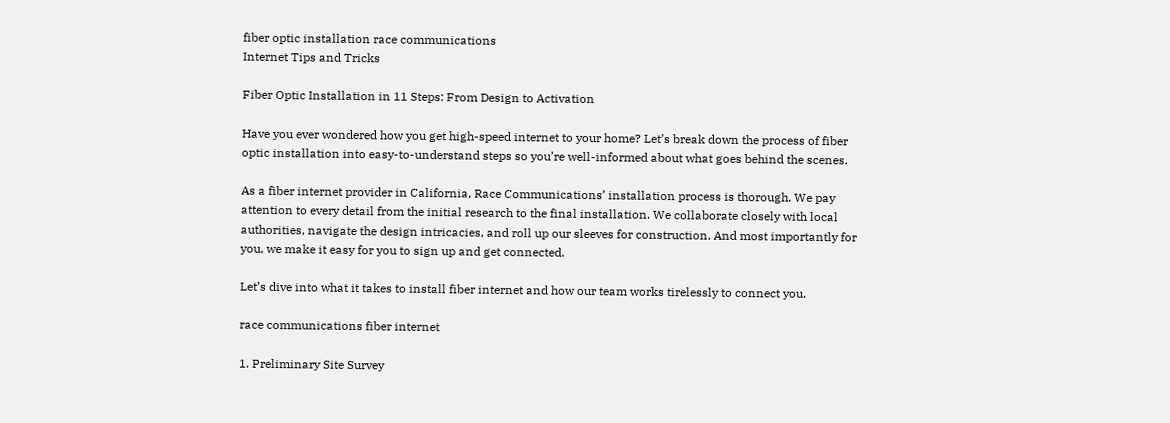fiber optic installation race communications
Internet Tips and Tricks

Fiber Optic Installation in 11 Steps: From Design to Activation

Have you ever wondered how you get high-speed internet to your home? Let’s break down the process of fiber optic installation into easy-to-understand steps so you’re well-informed about what goes behind the scenes.

As a fiber internet provider in California, Race Communications’ installation process is thorough. We pay attention to every detail from the initial research to the final installation. We collaborate closely with local authorities, navigate the design intricacies, and roll up our sleeves for construction. And most importantly for you, we make it easy for you to sign up and get connected.

Let’s dive into what it takes to install fiber internet and how our team works tirelessly to connect you.

race communications fiber internet

1. Preliminary Site Survey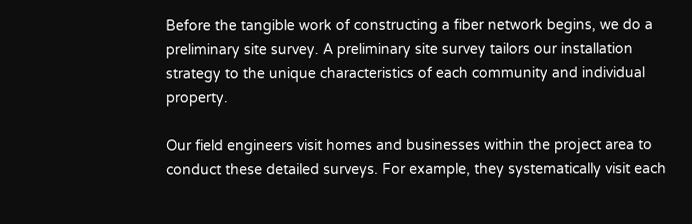Before the tangible work of constructing a fiber network begins, we do a preliminary site survey. A preliminary site survey tailors our installation strategy to the unique characteristics of each community and individual property.

Our field engineers visit homes and businesses within the project area to conduct these detailed surveys. For example, they systematically visit each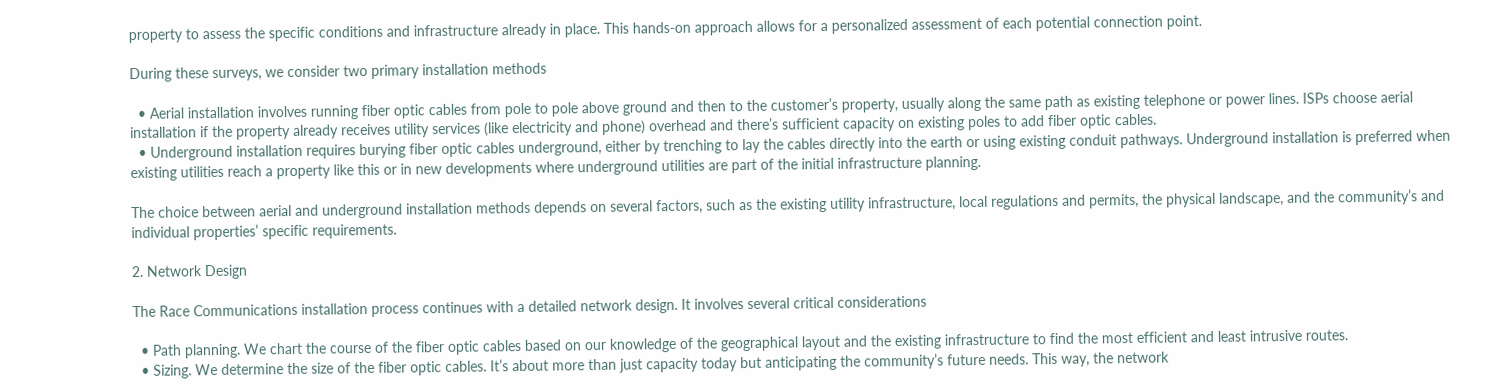property to assess the specific conditions and infrastructure already in place. This hands-on approach allows for a personalized assessment of each potential connection point.

During these surveys, we consider two primary installation methods

  • Aerial installation involves running fiber optic cables from pole to pole above ground and then to the customer’s property, usually along the same path as existing telephone or power lines. ISPs choose aerial installation if the property already receives utility services (like electricity and phone) overhead and there’s sufficient capacity on existing poles to add fiber optic cables.
  • Underground installation requires burying fiber optic cables underground, either by trenching to lay the cables directly into the earth or using existing conduit pathways. Underground installation is preferred when existing utilities reach a property like this or in new developments where underground utilities are part of the initial infrastructure planning.

The choice between aerial and underground installation methods depends on several factors, such as the existing utility infrastructure, local regulations and permits, the physical landscape, and the community’s and individual properties’ specific requirements.

2. Network Design

The Race Communications installation process continues with a detailed network design. It involves several critical considerations

  • Path planning. We chart the course of the fiber optic cables based on our knowledge of the geographical layout and the existing infrastructure to find the most efficient and least intrusive routes.
  • Sizing. We determine the size of the fiber optic cables. It’s about more than just capacity today but anticipating the community’s future needs. This way, the network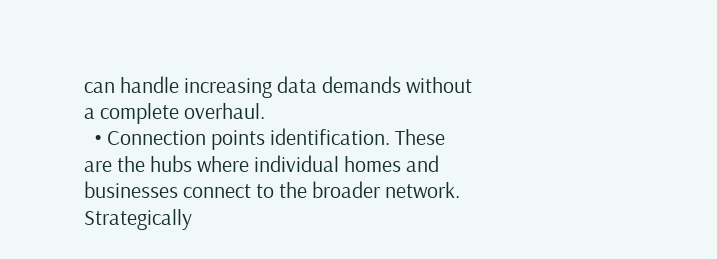can handle increasing data demands without a complete overhaul.
  • Connection points identification. These are the hubs where individual homes and businesses connect to the broader network. Strategically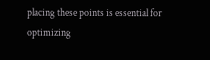placing these points is essential for optimizing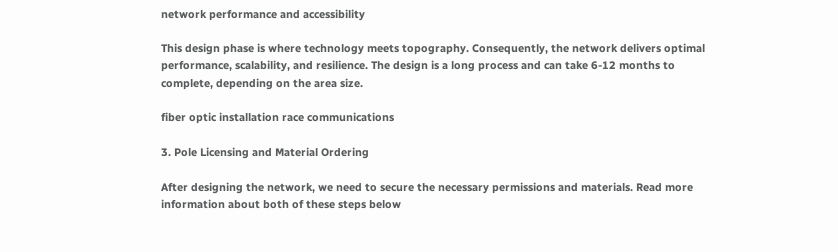network performance and accessibility

This design phase is where technology meets topography. Consequently, the network delivers optimal performance, scalability, and resilience. The design is a long process and can take 6-12 months to complete, depending on the area size.

fiber optic installation race communications

3. Pole Licensing and Material Ordering

After designing the network, we need to secure the necessary permissions and materials. Read more information about both of these steps below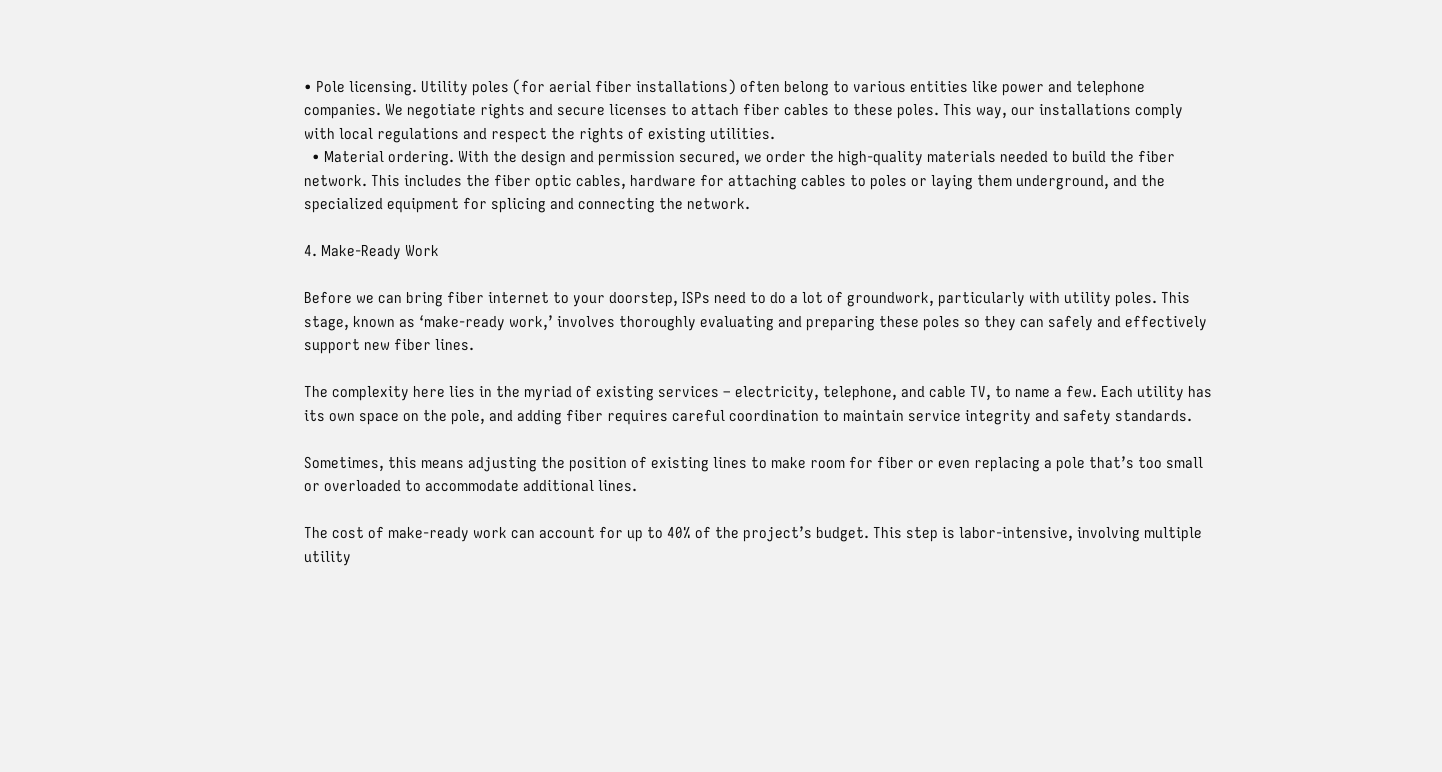• Pole licensing. Utility poles (for aerial fiber installations) often belong to various entities like power and telephone companies. We negotiate rights and secure licenses to attach fiber cables to these poles. This way, our installations comply with local regulations and respect the rights of existing utilities.
  • Material ordering. With the design and permission secured, we order the high-quality materials needed to build the fiber network. This includes the fiber optic cables, hardware for attaching cables to poles or laying them underground, and the specialized equipment for splicing and connecting the network.

4. Make-Ready Work

Before we can bring fiber internet to your doorstep, ISPs need to do a lot of groundwork, particularly with utility poles. This stage, known as ‘make-ready work,’ involves thoroughly evaluating and preparing these poles so they can safely and effectively support new fiber lines.

The complexity here lies in the myriad of existing services – electricity, telephone, and cable TV, to name a few. Each utility has its own space on the pole, and adding fiber requires careful coordination to maintain service integrity and safety standards.

Sometimes, this means adjusting the position of existing lines to make room for fiber or even replacing a pole that’s too small or overloaded to accommodate additional lines.

The cost of make-ready work can account for up to 40% of the project’s budget. This step is labor-intensive, involving multiple utility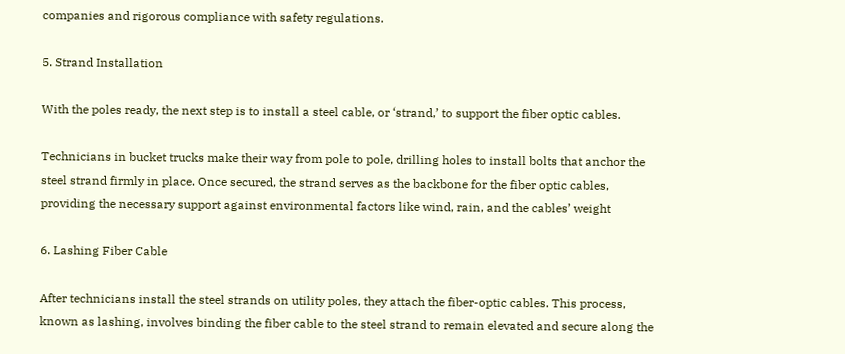companies and rigorous compliance with safety regulations.

5. Strand Installation

With the poles ready, the next step is to install a steel cable, or ‘strand,’ to support the fiber optic cables.

Technicians in bucket trucks make their way from pole to pole, drilling holes to install bolts that anchor the steel strand firmly in place. Once secured, the strand serves as the backbone for the fiber optic cables, providing the necessary support against environmental factors like wind, rain, and the cables’ weight

6. Lashing Fiber Cable

After technicians install the steel strands on utility poles, they attach the fiber-optic cables. This process, known as lashing, involves binding the fiber cable to the steel strand to remain elevated and secure along the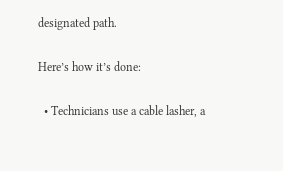designated path.

Here’s how it’s done:

  • Technicians use a cable lasher, a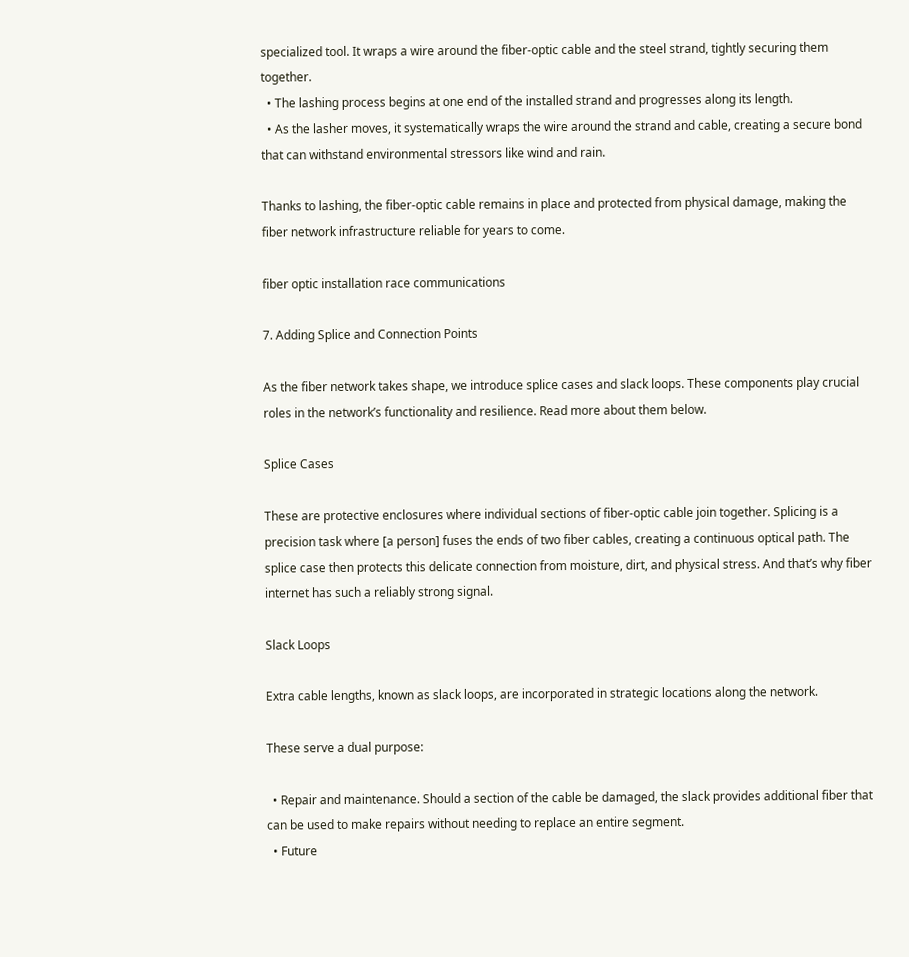specialized tool. It wraps a wire around the fiber-optic cable and the steel strand, tightly securing them together.
  • The lashing process begins at one end of the installed strand and progresses along its length.
  • As the lasher moves, it systematically wraps the wire around the strand and cable, creating a secure bond that can withstand environmental stressors like wind and rain.

Thanks to lashing, the fiber-optic cable remains in place and protected from physical damage, making the fiber network infrastructure reliable for years to come.

fiber optic installation race communications

7. Adding Splice and Connection Points

As the fiber network takes shape, we introduce splice cases and slack loops. These components play crucial roles in the network’s functionality and resilience. Read more about them below.

Splice Cases

These are protective enclosures where individual sections of fiber-optic cable join together. Splicing is a precision task where [a person] fuses the ends of two fiber cables, creating a continuous optical path. The splice case then protects this delicate connection from moisture, dirt, and physical stress. And that’s why fiber internet has such a reliably strong signal.

Slack Loops

Extra cable lengths, known as slack loops, are incorporated in strategic locations along the network.

These serve a dual purpose:

  • Repair and maintenance. Should a section of the cable be damaged, the slack provides additional fiber that can be used to make repairs without needing to replace an entire segment.
  • Future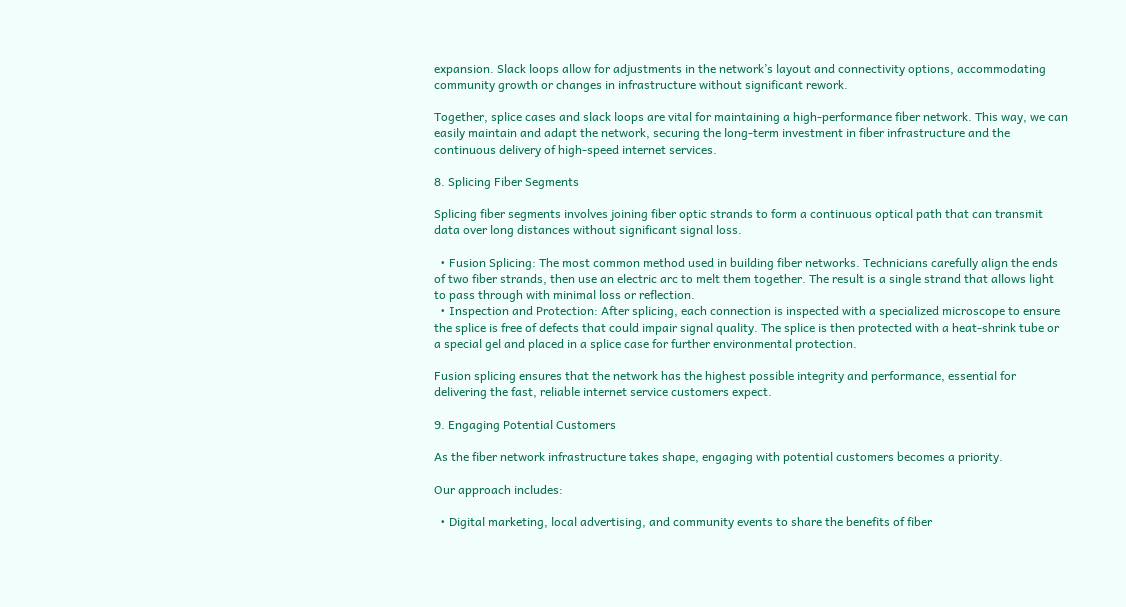expansion. Slack loops allow for adjustments in the network’s layout and connectivity options, accommodating community growth or changes in infrastructure without significant rework.

Together, splice cases and slack loops are vital for maintaining a high-performance fiber network. This way, we can easily maintain and adapt the network, securing the long-term investment in fiber infrastructure and the continuous delivery of high-speed internet services.

8. Splicing Fiber Segments

Splicing fiber segments involves joining fiber optic strands to form a continuous optical path that can transmit data over long distances without significant signal loss.

  • Fusion Splicing: The most common method used in building fiber networks. Technicians carefully align the ends of two fiber strands, then use an electric arc to melt them together. The result is a single strand that allows light to pass through with minimal loss or reflection.
  • Inspection and Protection: After splicing, each connection is inspected with a specialized microscope to ensure the splice is free of defects that could impair signal quality. The splice is then protected with a heat-shrink tube or a special gel and placed in a splice case for further environmental protection.

Fusion splicing ensures that the network has the highest possible integrity and performance, essential for delivering the fast, reliable internet service customers expect.

9. Engaging Potential Customers

As the fiber network infrastructure takes shape, engaging with potential customers becomes a priority.

Our approach includes:

  • Digital marketing, local advertising, and community events to share the benefits of fiber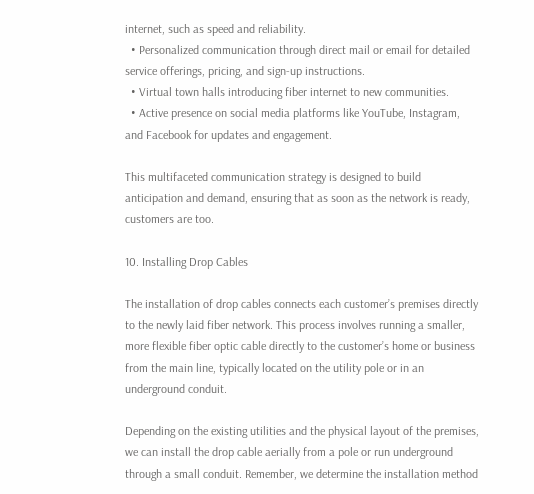internet, such as speed and reliability.
  • Personalized communication through direct mail or email for detailed service offerings, pricing, and sign-up instructions.
  • Virtual town halls introducing fiber internet to new communities.
  • Active presence on social media platforms like YouTube, Instagram, and Facebook for updates and engagement.

This multifaceted communication strategy is designed to build anticipation and demand, ensuring that as soon as the network is ready, customers are too.

10. Installing Drop Cables

The installation of drop cables connects each customer’s premises directly to the newly laid fiber network. This process involves running a smaller, more flexible fiber optic cable directly to the customer’s home or business from the main line, typically located on the utility pole or in an underground conduit.

Depending on the existing utilities and the physical layout of the premises, we can install the drop cable aerially from a pole or run underground through a small conduit. Remember, we determine the installation method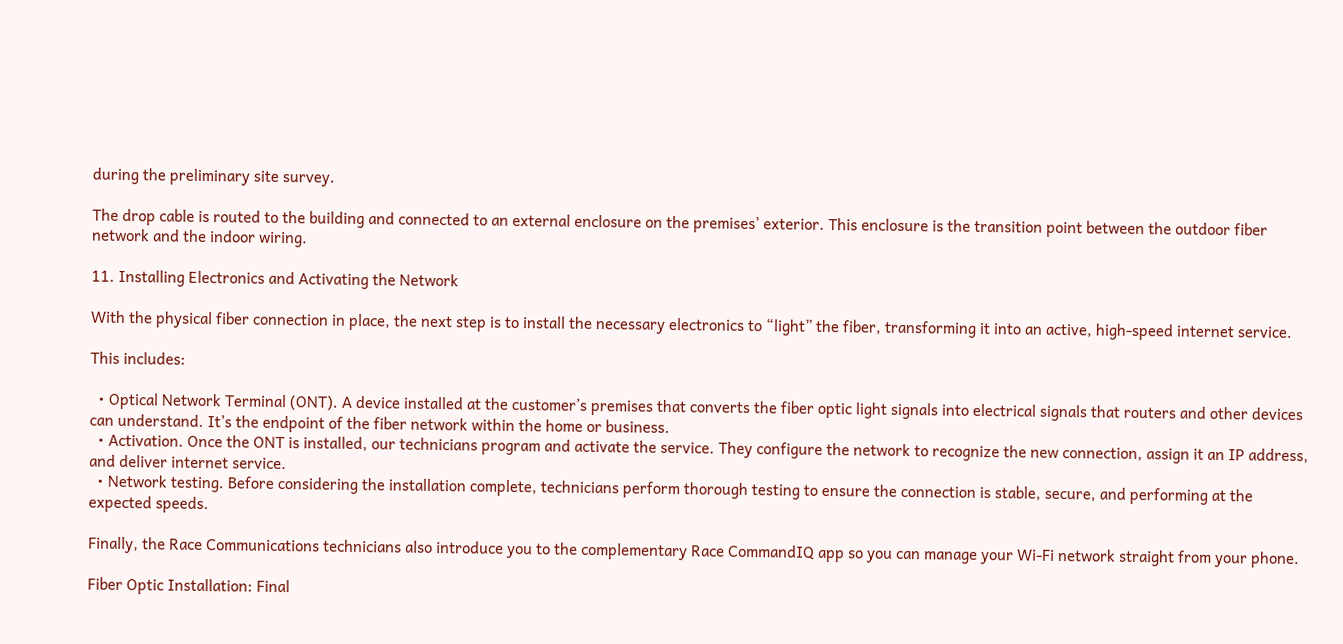during the preliminary site survey.

The drop cable is routed to the building and connected to an external enclosure on the premises’ exterior. This enclosure is the transition point between the outdoor fiber network and the indoor wiring.

11. Installing Electronics and Activating the Network

With the physical fiber connection in place, the next step is to install the necessary electronics to “light” the fiber, transforming it into an active, high-speed internet service.

This includes:

  • Optical Network Terminal (ONT). A device installed at the customer’s premises that converts the fiber optic light signals into electrical signals that routers and other devices can understand. It’s the endpoint of the fiber network within the home or business.
  • Activation. Once the ONT is installed, our technicians program and activate the service. They configure the network to recognize the new connection, assign it an IP address, and deliver internet service.
  • Network testing. Before considering the installation complete, technicians perform thorough testing to ensure the connection is stable, secure, and performing at the expected speeds.

Finally, the Race Communications technicians also introduce you to the complementary Race CommandIQ app so you can manage your Wi-Fi network straight from your phone.

Fiber Optic Installation: Final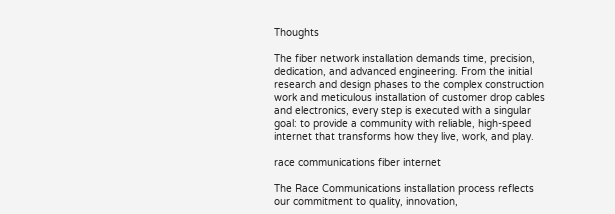Thoughts

The fiber network installation demands time, precision, dedication, and advanced engineering. From the initial research and design phases to the complex construction work and meticulous installation of customer drop cables and electronics, every step is executed with a singular goal: to provide a community with reliable, high-speed internet that transforms how they live, work, and play.

race communications fiber internet

The Race Communications installation process reflects our commitment to quality, innovation,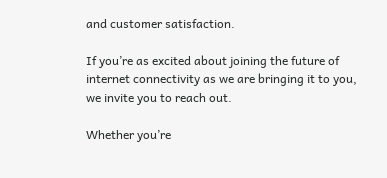and customer satisfaction.

If you’re as excited about joining the future of internet connectivity as we are bringing it to you, we invite you to reach out.

Whether you’re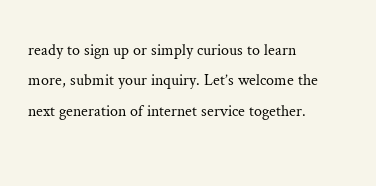ready to sign up or simply curious to learn more, submit your inquiry. Let’s welcome the next generation of internet service together.